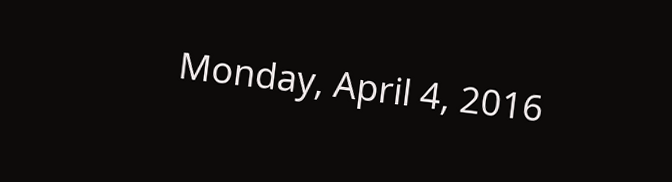Monday, April 4, 2016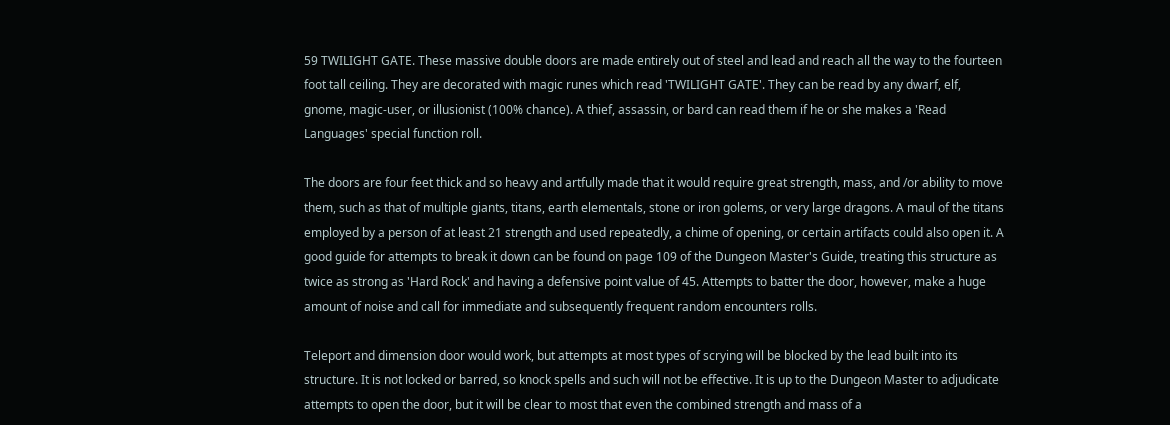59 TWILIGHT GATE. These massive double doors are made entirely out of steel and lead and reach all the way to the fourteen foot tall ceiling. They are decorated with magic runes which read 'TWILIGHT GATE'. They can be read by any dwarf, elf, gnome, magic-user, or illusionist (100% chance). A thief, assassin, or bard can read them if he or she makes a 'Read Languages' special function roll.

The doors are four feet thick and so heavy and artfully made that it would require great strength, mass, and /or ability to move them, such as that of multiple giants, titans, earth elementals, stone or iron golems, or very large dragons. A maul of the titans employed by a person of at least 21 strength and used repeatedly, a chime of opening, or certain artifacts could also open it. A good guide for attempts to break it down can be found on page 109 of the Dungeon Master's Guide, treating this structure as twice as strong as 'Hard Rock' and having a defensive point value of 45. Attempts to batter the door, however, make a huge amount of noise and call for immediate and subsequently frequent random encounters rolls.

Teleport and dimension door would work, but attempts at most types of scrying will be blocked by the lead built into its structure. It is not locked or barred, so knock spells and such will not be effective. It is up to the Dungeon Master to adjudicate attempts to open the door, but it will be clear to most that even the combined strength and mass of a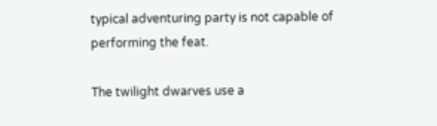typical adventuring party is not capable of performing the feat.

The twilight dwarves use a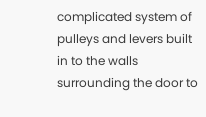complicated system of pulleys and levers built in to the walls surrounding the door to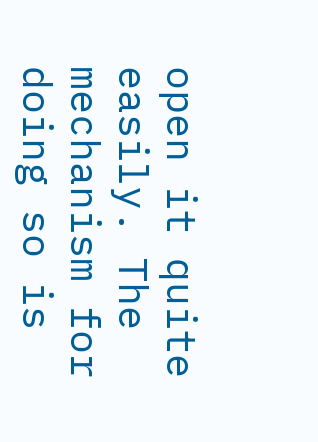open it quite easily. The mechanism for doing so is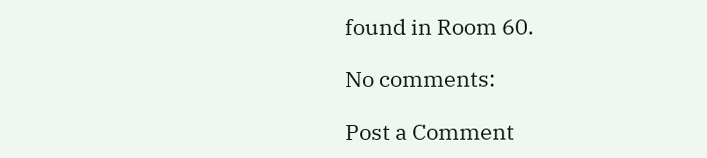found in Room 60.

No comments:

Post a Comment